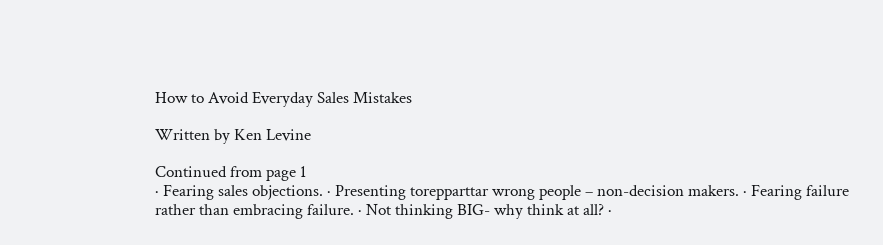How to Avoid Everyday Sales Mistakes

Written by Ken Levine

Continued from page 1
· Fearing sales objections. · Presenting torepparttar wrong people – non-decision makers. · Fearing failure rather than embracing failure. · Not thinking BIG- why think at all? ·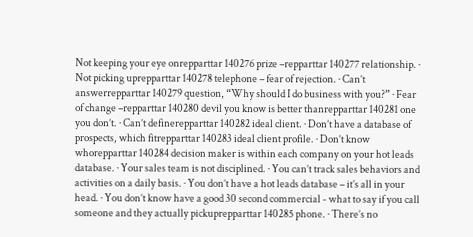Not keeping your eye onrepparttar 140276 prize –repparttar 140277 relationship. · Not picking uprepparttar 140278 telephone – fear of rejection. · Can’t answerrepparttar 140279 question, “Why should I do business with you?” · Fear of change –repparttar 140280 devil you know is better thanrepparttar 140281 one you don’t. · Can’t definerepparttar 140282 ideal client. · Don’t have a database of prospects, which fitrepparttar 140283 ideal client profile. · Don’t know whorepparttar 140284 decision maker is within each company on your hot leads database. · Your sales team is not disciplined. · You can’t track sales behaviors and activities on a daily basis. · You don’t have a hot leads database – it’s all in your head. · You don’t know have a good 30 second commercial - what to say if you call someone and they actually pickuprepparttar 140285 phone. · There’s no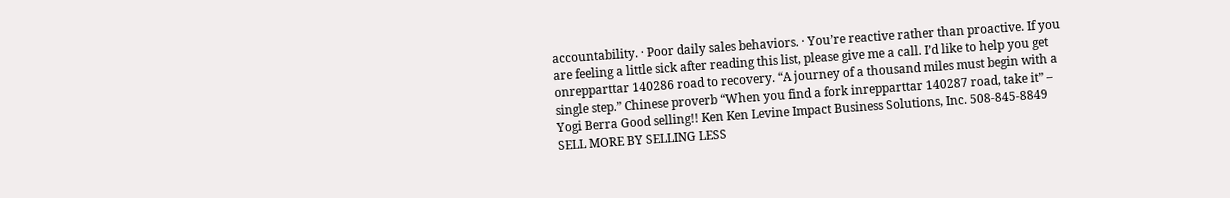accountability. · Poor daily sales behaviors. · You’re reactive rather than proactive. If you are feeling a little sick after reading this list, please give me a call. I’d like to help you get onrepparttar 140286 road to recovery. “A journey of a thousand miles must begin with a single step.” Chinese proverb “When you find a fork inrepparttar 140287 road, take it” – Yogi Berra Good selling!! Ken Ken Levine Impact Business Solutions, Inc. 508-845-8849 SELL MORE BY SELLING LESS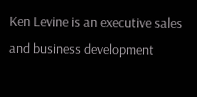Ken Levine is an executive sales and business development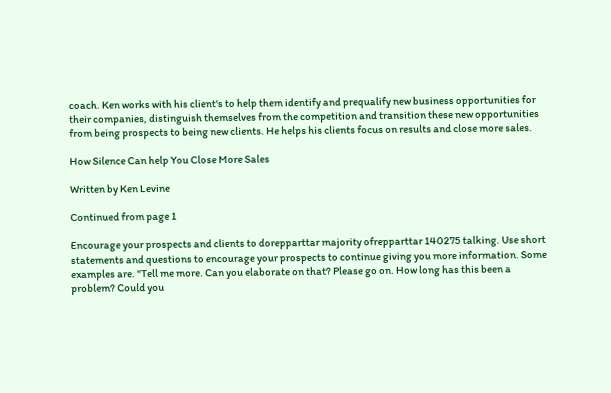coach. Ken works with his client's to help them identify and prequalify new business opportunities for their companies, distinguish themselves from the competition and transition these new opportunities from being prospects to being new clients. He helps his clients focus on results and close more sales.

How Silence Can help You Close More Sales

Written by Ken Levine

Continued from page 1

Encourage your prospects and clients to dorepparttar majority ofrepparttar 140275 talking. Use short statements and questions to encourage your prospects to continue giving you more information. Some examples are. "Tell me more. Can you elaborate on that? Please go on. How long has this been a problem? Could you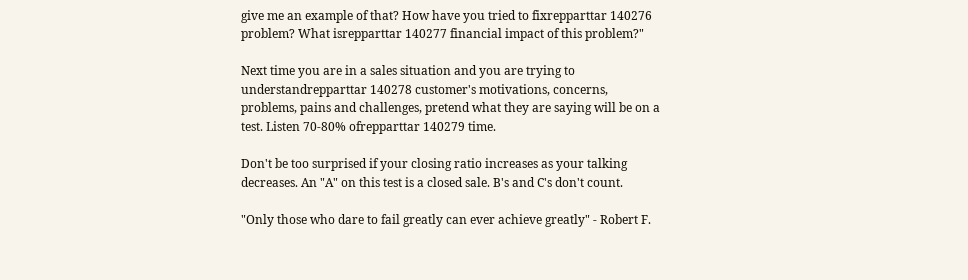give me an example of that? How have you tried to fixrepparttar 140276 problem? What isrepparttar 140277 financial impact of this problem?"

Next time you are in a sales situation and you are trying to understandrepparttar 140278 customer's motivations, concerns, problems, pains and challenges, pretend what they are saying will be on a test. Listen 70-80% ofrepparttar 140279 time.

Don't be too surprised if your closing ratio increases as your talking decreases. An "A" on this test is a closed sale. B's and C's don't count.

"Only those who dare to fail greatly can ever achieve greatly" - Robert F.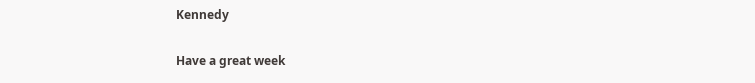Kennedy

Have a great week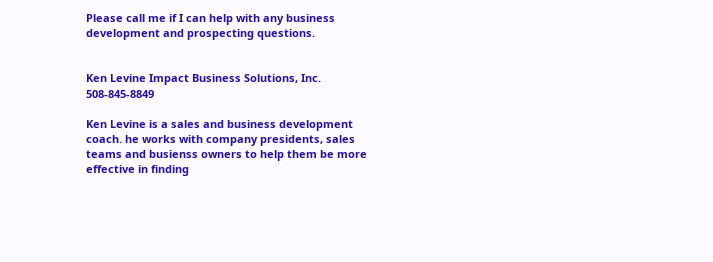Please call me if I can help with any business development and prospecting questions.


Ken Levine Impact Business Solutions, Inc. 508-845-8849

Ken Levine is a sales and business development coach. he works with company presidents, sales teams and busienss owners to help them be more effective in finding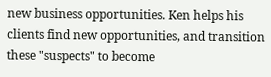new business opportunities. Ken helps his clients find new opportunities, and transition these "suspects" to become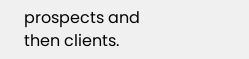prospects and then clients.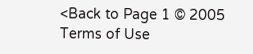<Back to Page 1 © 2005
Terms of Use